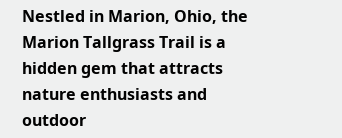Nestled in Marion, Ohio, the Marion Tallgrass Trail is a hidden gem that attracts nature enthusiasts and outdoor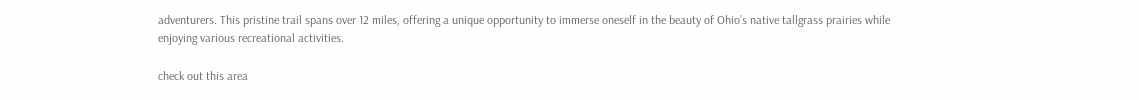adventurers. This pristine trail spans over 12 miles, offering a unique opportunity to immerse oneself in the beauty of Ohio’s native tallgrass prairies while enjoying various recreational activities.

check out this area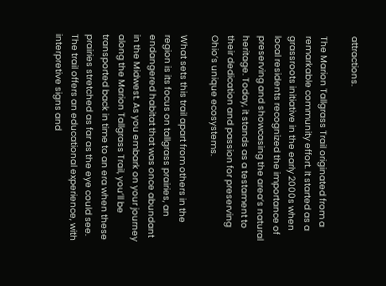attractions.

The Marion Tallgrass Trail originated from a remarkable community effort. It started as a grassroots initiative in the early 2000s when local residents recognized the importance of preserving and showcasing the area’s natural heritage. Today, it stands as a testament to their dedication and passion for preserving Ohio’s unique ecosystems.

What sets this trail apart from others in the region is its focus on tallgrass prairies, an endangered habitat that was once abundant in the Midwest. As you embark on your journey along the Marion Tallgrass Trail, you’ll be transported back in time to an era when these prairies stretched as far as the eye could see. The trail offers an educational experience, with interpretive signs and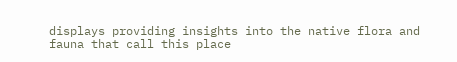displays providing insights into the native flora and fauna that call this place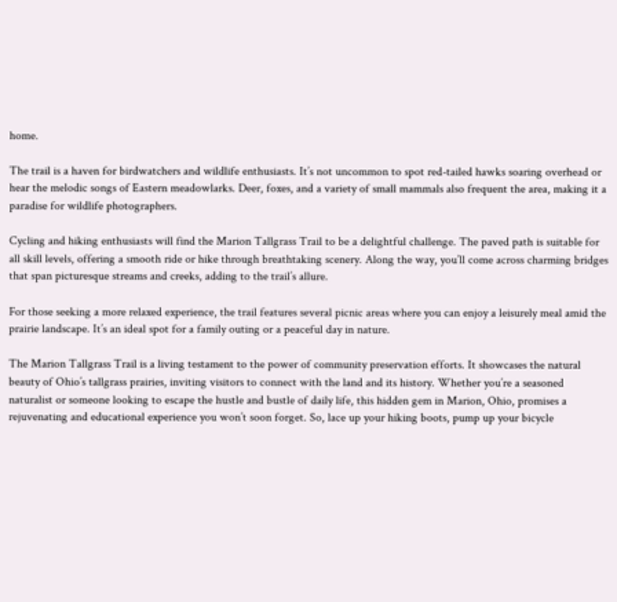home.

The trail is a haven for birdwatchers and wildlife enthusiasts. It’s not uncommon to spot red-tailed hawks soaring overhead or hear the melodic songs of Eastern meadowlarks. Deer, foxes, and a variety of small mammals also frequent the area, making it a paradise for wildlife photographers.

Cycling and hiking enthusiasts will find the Marion Tallgrass Trail to be a delightful challenge. The paved path is suitable for all skill levels, offering a smooth ride or hike through breathtaking scenery. Along the way, you’ll come across charming bridges that span picturesque streams and creeks, adding to the trail’s allure.

For those seeking a more relaxed experience, the trail features several picnic areas where you can enjoy a leisurely meal amid the prairie landscape. It’s an ideal spot for a family outing or a peaceful day in nature.

The Marion Tallgrass Trail is a living testament to the power of community preservation efforts. It showcases the natural beauty of Ohio’s tallgrass prairies, inviting visitors to connect with the land and its history. Whether you’re a seasoned naturalist or someone looking to escape the hustle and bustle of daily life, this hidden gem in Marion, Ohio, promises a rejuvenating and educational experience you won’t soon forget. So, lace up your hiking boots, pump up your bicycle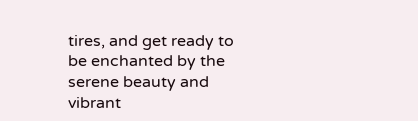tires, and get ready to be enchanted by the serene beauty and vibrant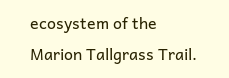ecosystem of the Marion Tallgrass Trail.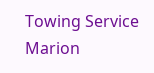Towing Service Marion